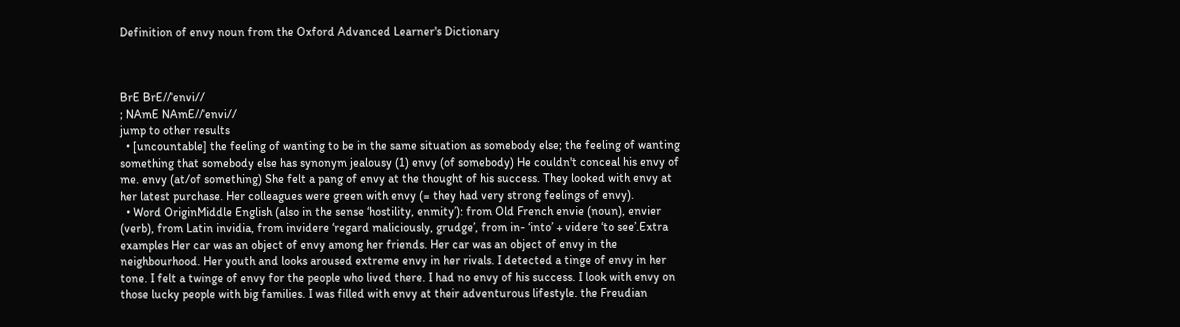Definition of envy noun from the Oxford Advanced Learner's Dictionary



BrE BrE//ˈenvi//
; NAmE NAmE//ˈenvi//
jump to other results
  • [uncountable] the feeling of wanting to be in the same situation as somebody else; the feeling of wanting something that somebody else has synonym jealousy (1) envy (of somebody) He couldn't conceal his envy of me. envy (at/of something) She felt a pang of envy at the thought of his success. They looked with envy at her latest purchase. Her colleagues were green with envy (= they had very strong feelings of envy).
  • Word OriginMiddle English (also in the sense ‘hostility, enmity’): from Old French envie (noun), envier (verb), from Latin invidia, from invidere ‘regard maliciously, grudge’, from in- ‘into’ + videre ‘to see’.Extra examples Her car was an object of envy among her friends. Her car was an object of envy in the neighbourhood. Her youth and looks aroused extreme envy in her rivals. I detected a tinge of envy in her tone. I felt a twinge of envy for the people who lived there. I had no envy of his success. I look with envy on those lucky people with big families. I was filled with envy at their adventurous lifestyle. the Freudian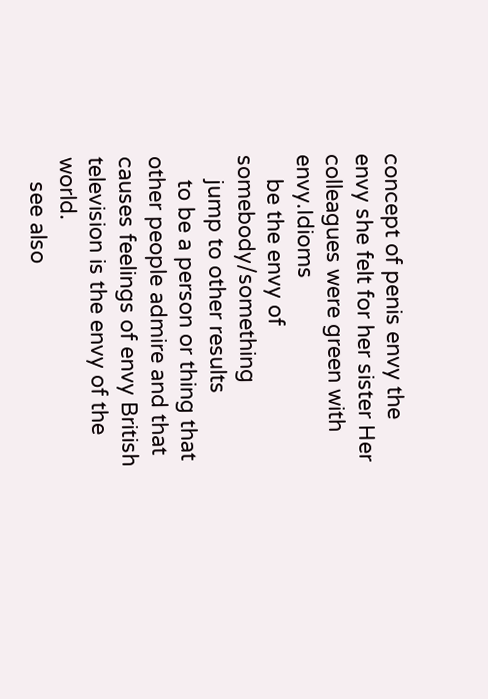concept of penis envy the envy she felt for her sister Her colleagues were green with envy.Idioms
    be the envy of somebody/something
    jump to other results
    to be a person or thing that other people admire and that causes feelings of envy British television is the envy of the world.
    see also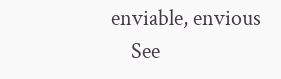enviable, envious
    See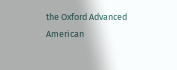the Oxford Advanced American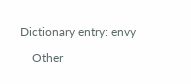Dictionary entry: envy

    Other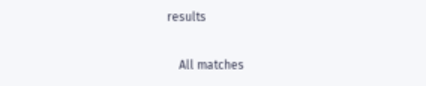results

    All matches